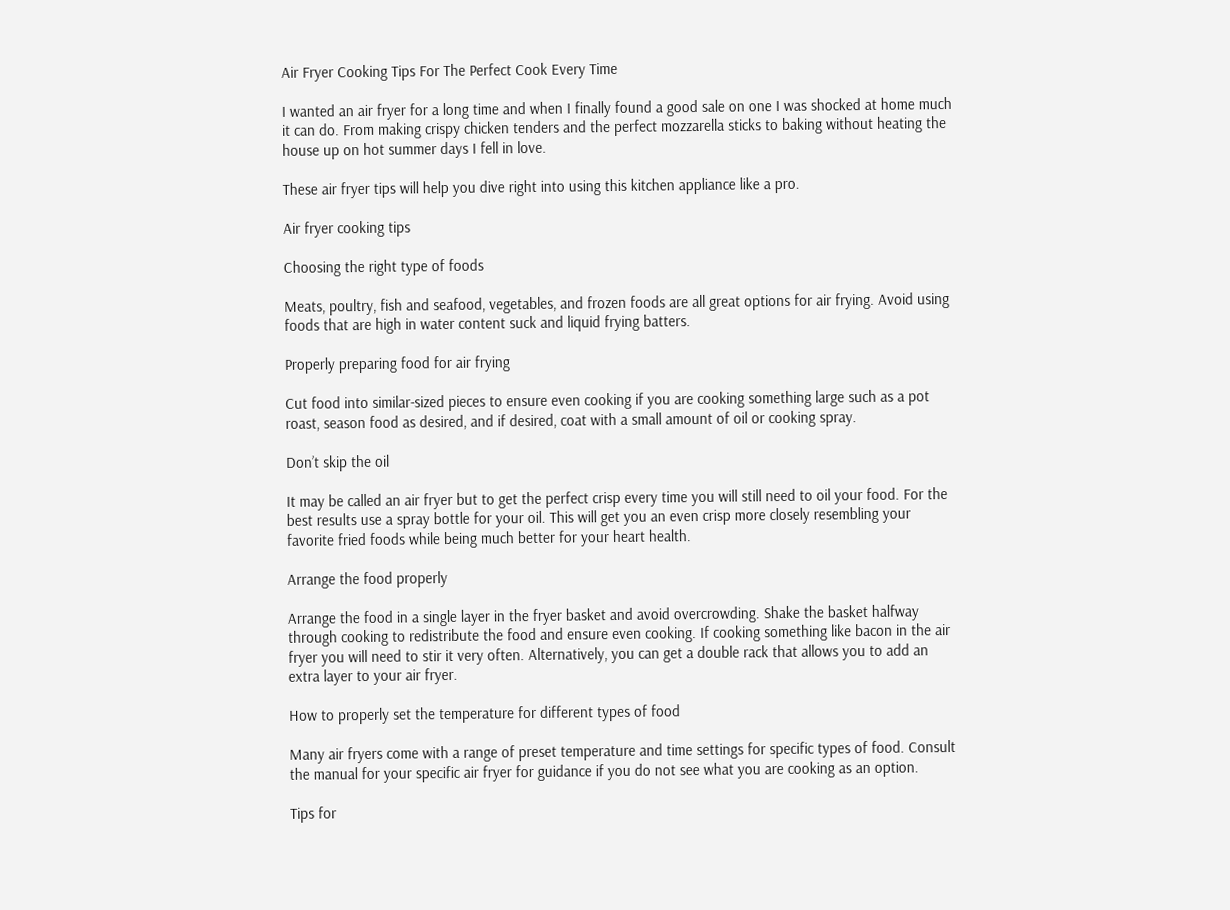Air Fryer Cooking Tips For The Perfect Cook Every Time

I wanted an air fryer for a long time and when I finally found a good sale on one I was shocked at home much it can do. From making crispy chicken tenders and the perfect mozzarella sticks to baking without heating the house up on hot summer days I fell in love.

These air fryer tips will help you dive right into using this kitchen appliance like a pro.

Air fryer cooking tips

Choosing the right type of foods

Meats, poultry, fish and seafood, vegetables, and frozen foods are all great options for air frying. Avoid using foods that are high in water content suck and liquid frying batters.

Properly preparing food for air frying

Cut food into similar-sized pieces to ensure even cooking if you are cooking something large such as a pot roast, season food as desired, and if desired, coat with a small amount of oil or cooking spray.

Don’t skip the oil

It may be called an air fryer but to get the perfect crisp every time you will still need to oil your food. For the best results use a spray bottle for your oil. This will get you an even crisp more closely resembling your favorite fried foods while being much better for your heart health.

Arrange the food properly

Arrange the food in a single layer in the fryer basket and avoid overcrowding. Shake the basket halfway through cooking to redistribute the food and ensure even cooking. If cooking something like bacon in the air fryer you will need to stir it very often. Alternatively, you can get a double rack that allows you to add an extra layer to your air fryer.

How to properly set the temperature for different types of food

Many air fryers come with a range of preset temperature and time settings for specific types of food. Consult the manual for your specific air fryer for guidance if you do not see what you are cooking as an option.

Tips for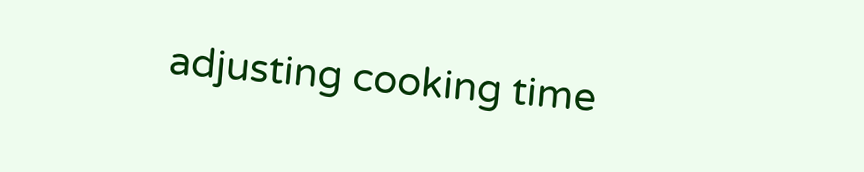adjusting cooking time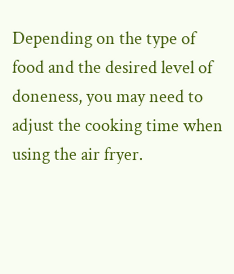Depending on the type of food and the desired level of doneness, you may need to adjust the cooking time when using the air fryer.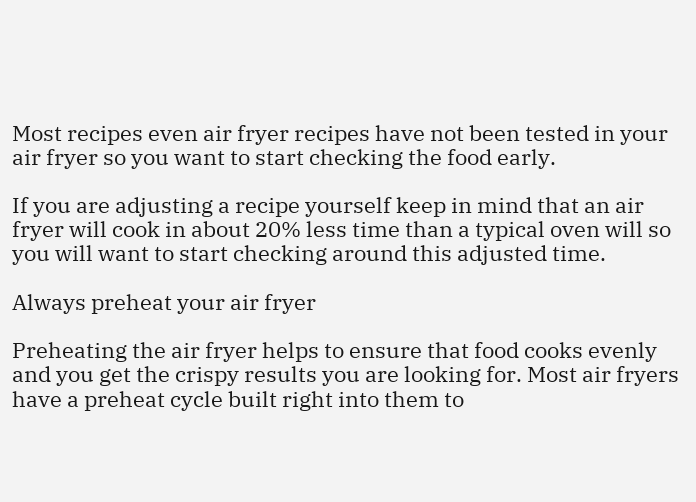Most recipes even air fryer recipes have not been tested in your air fryer so you want to start checking the food early.

If you are adjusting a recipe yourself keep in mind that an air fryer will cook in about 20% less time than a typical oven will so you will want to start checking around this adjusted time.

Always preheat your air fryer

Preheating the air fryer helps to ensure that food cooks evenly and you get the crispy results you are looking for. Most air fryers have a preheat cycle built right into them to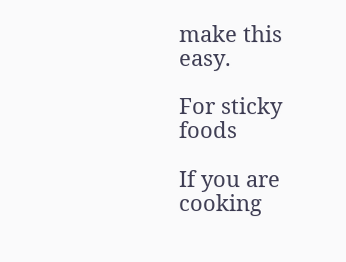make this easy.

For sticky foods

If you are cooking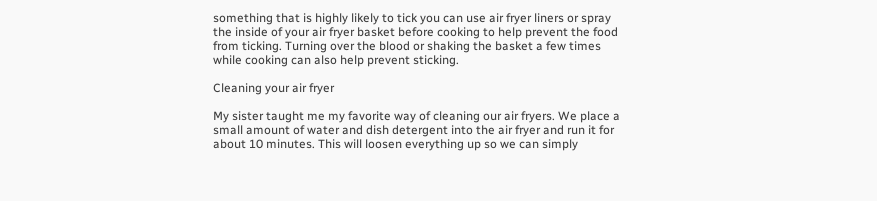something that is highly likely to tick you can use air fryer liners or spray the inside of your air fryer basket before cooking to help prevent the food from ticking. Turning over the blood or shaking the basket a few times while cooking can also help prevent sticking.

Cleaning your air fryer

My sister taught me my favorite way of cleaning our air fryers. We place a small amount of water and dish detergent into the air fryer and run it for about 10 minutes. This will loosen everything up so we can simply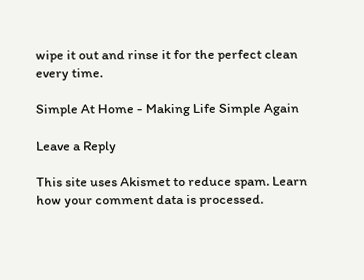wipe it out and rinse it for the perfect clean every time.

Simple At Home - Making Life Simple Again

Leave a Reply

This site uses Akismet to reduce spam. Learn how your comment data is processed.